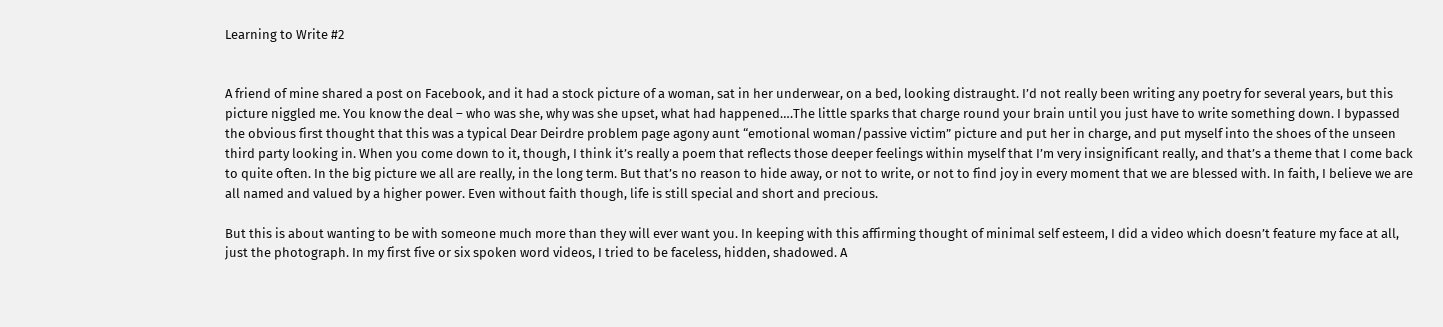Learning to Write #2


A friend of mine shared a post on Facebook, and it had a stock picture of a woman, sat in her underwear, on a bed, looking distraught. I’d not really been writing any poetry for several years, but this picture niggled me. You know the deal – who was she, why was she upset, what had happened….The little sparks that charge round your brain until you just have to write something down. I bypassed the obvious first thought that this was a typical Dear Deirdre problem page agony aunt “emotional woman/passive victim” picture and put her in charge, and put myself into the shoes of the unseen third party looking in. When you come down to it, though, I think it’s really a poem that reflects those deeper feelings within myself that I’m very insignificant really, and that’s a theme that I come back to quite often. In the big picture we all are really, in the long term. But that’s no reason to hide away, or not to write, or not to find joy in every moment that we are blessed with. In faith, I believe we are all named and valued by a higher power. Even without faith though, life is still special and short and precious.

But this is about wanting to be with someone much more than they will ever want you. In keeping with this affirming thought of minimal self esteem, I did a video which doesn’t feature my face at all, just the photograph. In my first five or six spoken word videos, I tried to be faceless, hidden, shadowed. A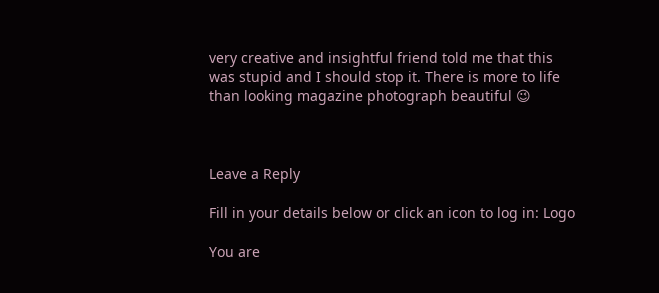very creative and insightful friend told me that this was stupid and I should stop it. There is more to life than looking magazine photograph beautiful 😉



Leave a Reply

Fill in your details below or click an icon to log in: Logo

You are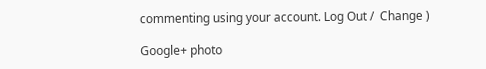commenting using your account. Log Out /  Change )

Google+ photo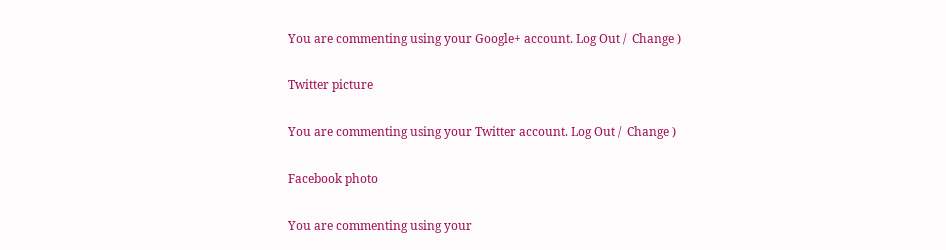You are commenting using your Google+ account. Log Out /  Change )

Twitter picture

You are commenting using your Twitter account. Log Out /  Change )

Facebook photo

You are commenting using your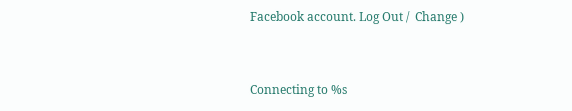Facebook account. Log Out /  Change )


Connecting to %s